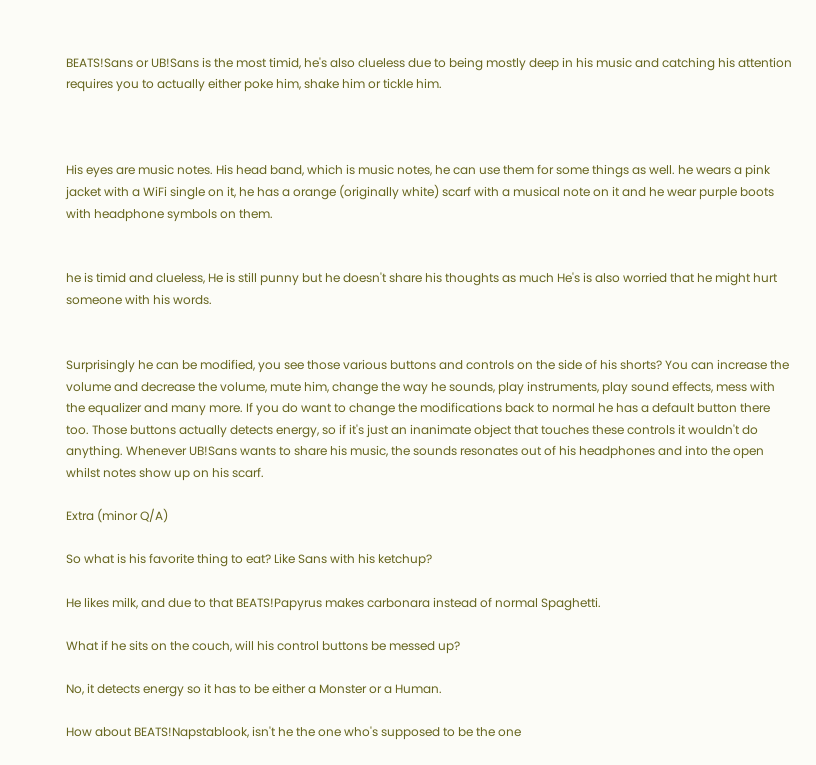BEATS!Sans or UB!Sans is the most timid, he's also clueless due to being mostly deep in his music and catching his attention requires you to actually either poke him, shake him or tickle him.



His eyes are music notes. His head band, which is music notes, he can use them for some things as well. he wears a pink jacket with a WiFi single on it, he has a orange (originally white) scarf with a musical note on it and he wear purple boots with headphone symbols on them.


he is timid and clueless, He is still punny but he doesn't share his thoughts as much He's is also worried that he might hurt someone with his words.


Surprisingly he can be modified, you see those various buttons and controls on the side of his shorts? You can increase the volume and decrease the volume, mute him, change the way he sounds, play instruments, play sound effects, mess with the equalizer and many more. If you do want to change the modifications back to normal he has a default button there too. Those buttons actually detects energy, so if it's just an inanimate object that touches these controls it wouldn't do anything. Whenever UB!Sans wants to share his music, the sounds resonates out of his headphones and into the open whilst notes show up on his scarf.

Extra (minor Q/A)

So what is his favorite thing to eat? Like Sans with his ketchup?

He likes milk, and due to that BEATS!Papyrus makes carbonara instead of normal Spaghetti.

What if he sits on the couch, will his control buttons be messed up?

No, it detects energy so it has to be either a Monster or a Human.

How about BEATS!Napstablook, isn't he the one who's supposed to be the one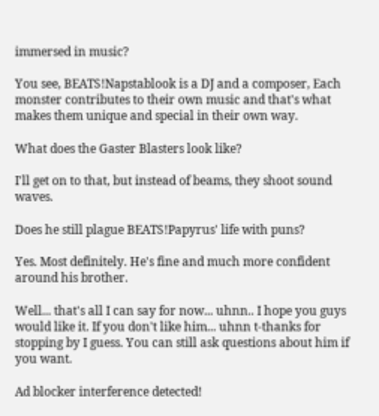immersed in music?

You see, BEATS!Napstablook is a DJ and a composer, Each monster contributes to their own music and that's what makes them unique and special in their own way.

What does the Gaster Blasters look like?

I'll get on to that, but instead of beams, they shoot sound waves.

Does he still plague BEATS!Papyrus' life with puns?

Yes. Most definitely. He's fine and much more confident around his brother.

Well... that's all I can say for now... uhnn.. I hope you guys would like it. If you don't like him... uhnn t-thanks for stopping by I guess. You can still ask questions about him if you want.

Ad blocker interference detected!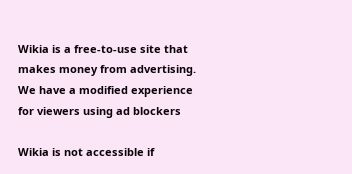Wikia is a free-to-use site that makes money from advertising. We have a modified experience for viewers using ad blockers

Wikia is not accessible if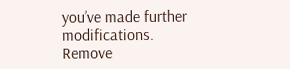you’ve made further modifications. Remove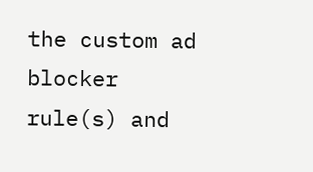the custom ad blocker rule(s) and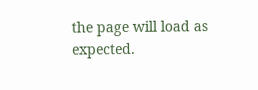the page will load as expected.